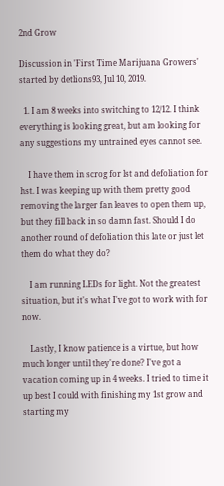2nd Grow

Discussion in 'First Time Marijuana Growers' started by detlions93, Jul 10, 2019.

  1. I am 8 weeks into switching to 12/12. I think everything is looking great, but am looking for any suggestions my untrained eyes cannot see.

    I have them in scrog for lst and defoliation for hst. I was keeping up with them pretty good removing the larger fan leaves to open them up, but they fill back in so damn fast. Should I do another round of defoliation this late or just let them do what they do?

    I am running LEDs for light. Not the greatest situation, but it's what I've got to work with for now.

    Lastly, I know patience is a virtue, but how much longer until they're done? I've got a vacation coming up in 4 weeks. I tried to time it up best I could with finishing my 1st grow and starting my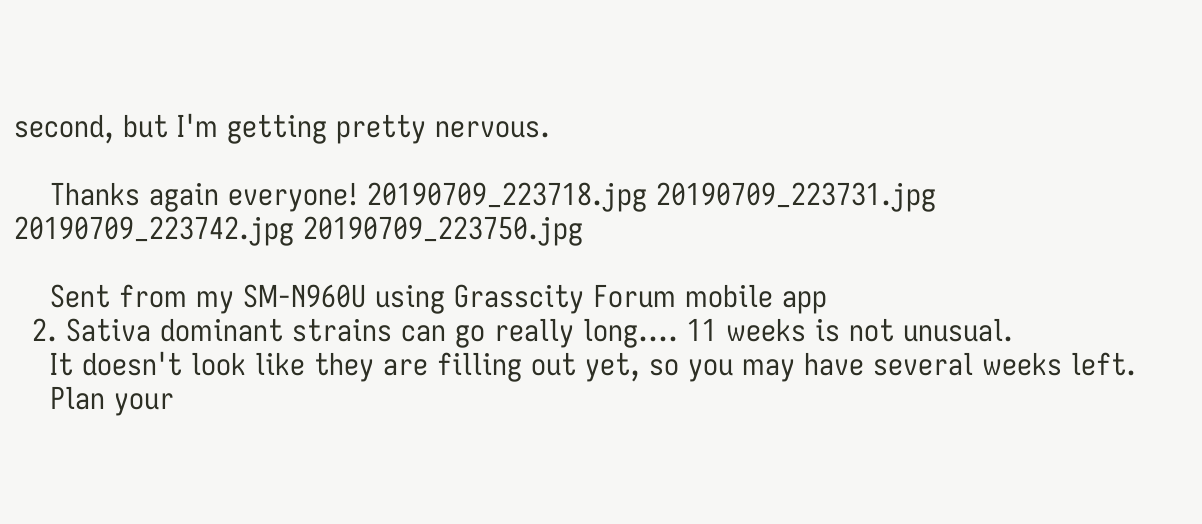second, but I'm getting pretty nervous.

    Thanks again everyone! 20190709_223718.jpg 20190709_223731.jpg 20190709_223742.jpg 20190709_223750.jpg

    Sent from my SM-N960U using Grasscity Forum mobile app
  2. Sativa dominant strains can go really long.... 11 weeks is not unusual.
    It doesn't look like they are filling out yet, so you may have several weeks left.
    Plan your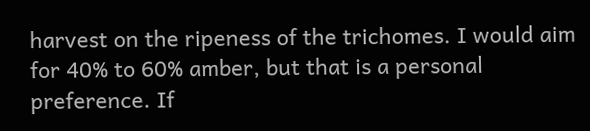harvest on the ripeness of the trichomes. I would aim for 40% to 60% amber, but that is a personal preference. If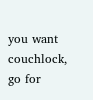you want couchlock, go for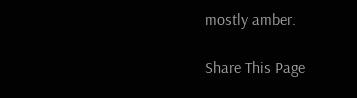mostly amber.

Share This Page